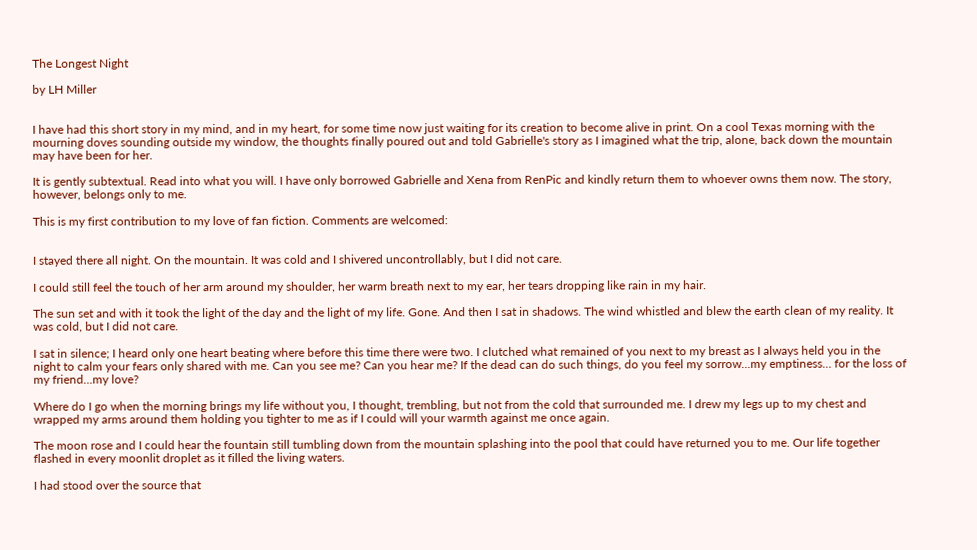The Longest Night

by LH Miller


I have had this short story in my mind, and in my heart, for some time now just waiting for its creation to become alive in print. On a cool Texas morning with the mourning doves sounding outside my window, the thoughts finally poured out and told Gabrielle's story as I imagined what the trip, alone, back down the mountain may have been for her.

It is gently subtextual. Read into what you will. I have only borrowed Gabrielle and Xena from RenPic and kindly return them to whoever owns them now. The story, however, belongs only to me.

This is my first contribution to my love of fan fiction. Comments are welcomed:


I stayed there all night. On the mountain. It was cold and I shivered uncontrollably, but I did not care.

I could still feel the touch of her arm around my shoulder, her warm breath next to my ear, her tears dropping like rain in my hair.

The sun set and with it took the light of the day and the light of my life. Gone. And then I sat in shadows. The wind whistled and blew the earth clean of my reality. It was cold, but I did not care.

I sat in silence; I heard only one heart beating where before this time there were two. I clutched what remained of you next to my breast as I always held you in the night to calm your fears only shared with me. Can you see me? Can you hear me? If the dead can do such things, do you feel my sorrow…my emptiness… for the loss of my friend…my love?

Where do I go when the morning brings my life without you, I thought, trembling, but not from the cold that surrounded me. I drew my legs up to my chest and wrapped my arms around them holding you tighter to me as if I could will your warmth against me once again.

The moon rose and I could hear the fountain still tumbling down from the mountain splashing into the pool that could have returned you to me. Our life together flashed in every moonlit droplet as it filled the living waters.

I had stood over the source that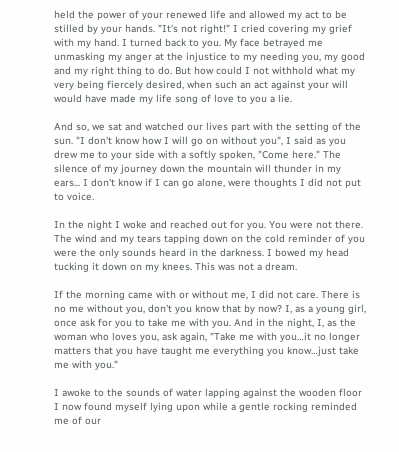held the power of your renewed life and allowed my act to be stilled by your hands. "It's not right!" I cried covering my grief with my hand. I turned back to you. My face betrayed me unmasking my anger at the injustice to my needing you, my good and my right thing to do. But how could I not withhold what my very being fiercely desired, when such an act against your will would have made my life song of love to you a lie.

And so, we sat and watched our lives part with the setting of the sun. "I don't know how I will go on without you", I said as you drew me to your side with a softly spoken, "Come here." The silence of my journey down the mountain will thunder in my ears... I don't know if I can go alone, were thoughts I did not put to voice.

In the night I woke and reached out for you. You were not there. The wind and my tears tapping down on the cold reminder of you were the only sounds heard in the darkness. I bowed my head tucking it down on my knees. This was not a dream.

If the morning came with or without me, I did not care. There is no me without you, don't you know that by now? I, as a young girl, once ask for you to take me with you. And in the night, I, as the woman who loves you, ask again, "Take me with you…it no longer matters that you have taught me everything you know…just take me with you."

I awoke to the sounds of water lapping against the wooden floor I now found myself lying upon while a gentle rocking reminded me of our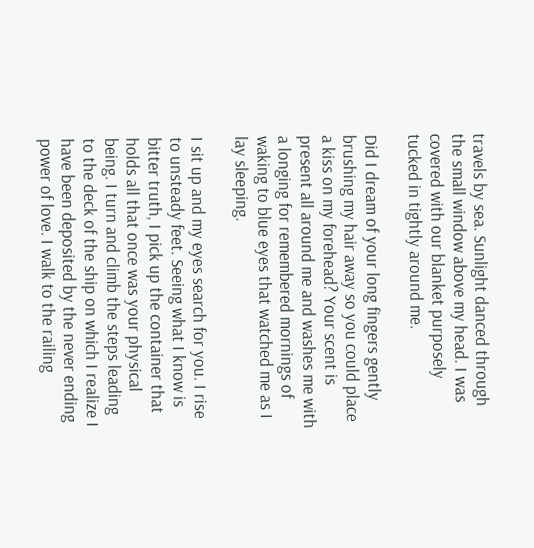travels by sea. Sunlight danced through the small window above my head. I was covered with our blanket purposely tucked in tightly around me.

Did I dream of your long fingers gently brushing my hair away so you could place a kiss on my forehead? Your scent is present all around me and washes me with a longing for remembered mornings of waking to blue eyes that watched me as I lay sleeping.

I sit up and my eyes search for you. I rise to unsteady feet. Seeing what I know is bitter truth, I pick up the container that holds all that once was your physical being. I turn and climb the steps leading to the deck of the ship on which I realize I have been deposited by the never ending power of love. I walk to the railing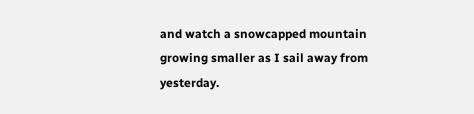and watch a snowcapped mountain growing smaller as I sail away from yesterday.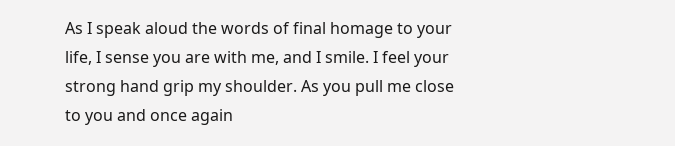As I speak aloud the words of final homage to your life, I sense you are with me, and I smile. I feel your strong hand grip my shoulder. As you pull me close to you and once again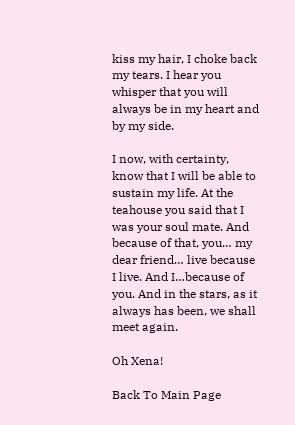kiss my hair, I choke back my tears. I hear you whisper that you will always be in my heart and by my side.

I now, with certainty, know that I will be able to sustain my life. At the teahouse you said that I was your soul mate. And because of that, you… my dear friend… live because I live. And I…because of you. And in the stars, as it always has been, we shall meet again.

Oh Xena!

Back To Main Page